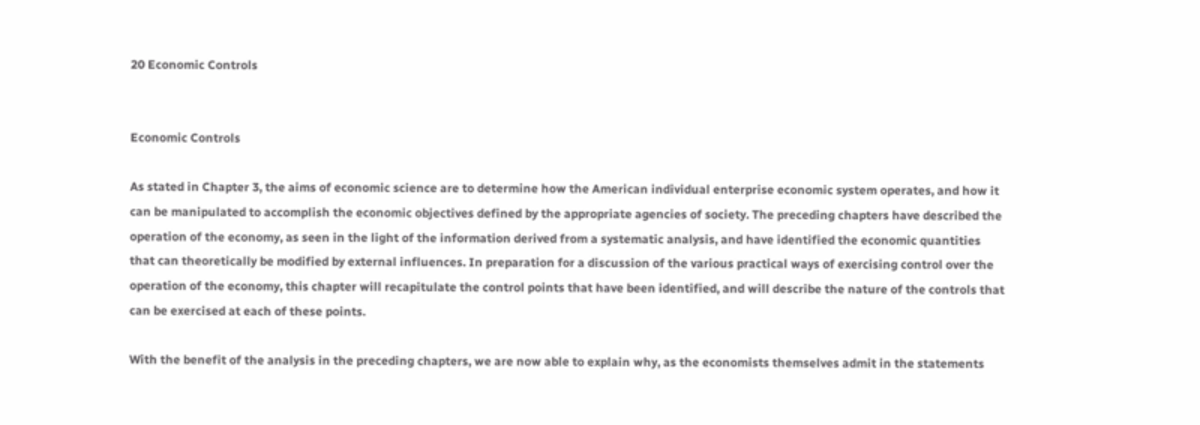20 Economic Controls


Economic Controls

As stated in Chapter 3, the aims of economic science are to determine how the American individual enterprise economic system operates, and how it can be manipulated to accomplish the economic objectives defined by the appropriate agencies of society. The preceding chapters have described the operation of the economy, as seen in the light of the information derived from a systematic analysis, and have identified the economic quantities that can theoretically be modified by external influences. In preparation for a discussion of the various practical ways of exercising control over the operation of the economy, this chapter will recapitulate the control points that have been identified, and will describe the nature of the controls that can be exercised at each of these points.

With the benefit of the analysis in the preceding chapters, we are now able to explain why, as the economists themselves admit in the statements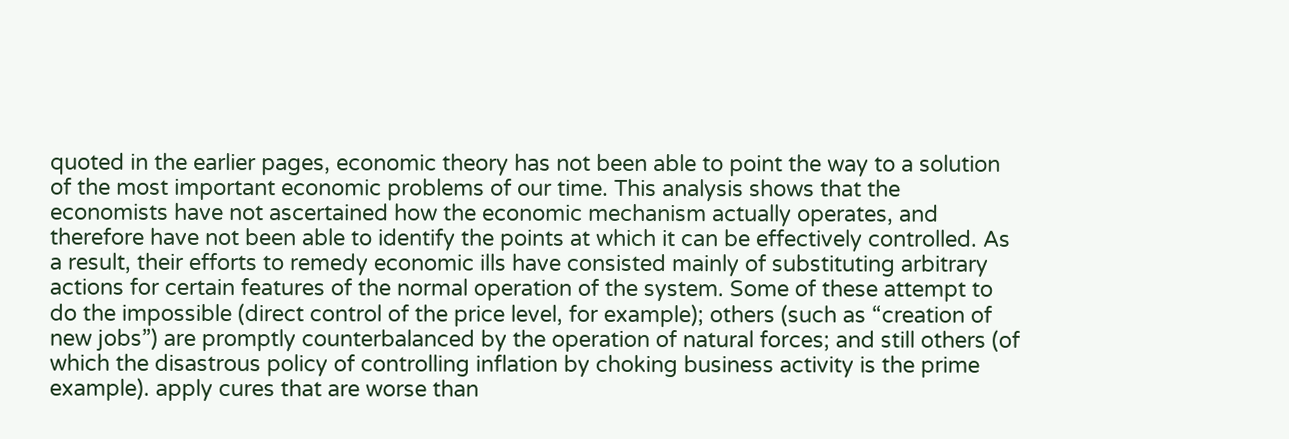quoted in the earlier pages, economic theory has not been able to point the way to a solution of the most important economic problems of our time. This analysis shows that the economists have not ascertained how the economic mechanism actually operates, and therefore have not been able to identify the points at which it can be effectively controlled. As a result, their efforts to remedy economic ills have consisted mainly of substituting arbitrary actions for certain features of the normal operation of the system. Some of these attempt to do the impossible (direct control of the price level, for example); others (such as “creation of new jobs”) are promptly counterbalanced by the operation of natural forces; and still others (of which the disastrous policy of controlling inflation by choking business activity is the prime example). apply cures that are worse than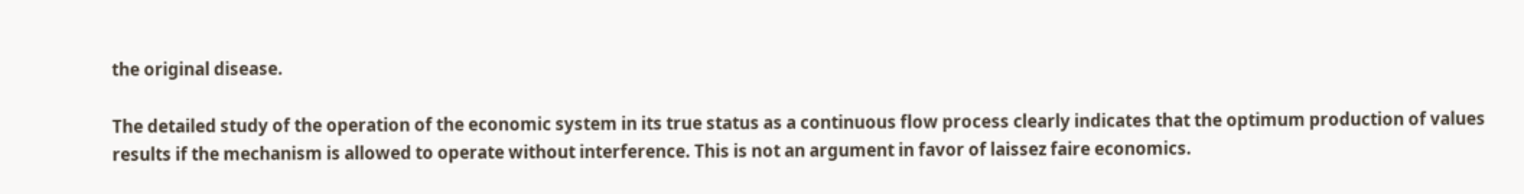the original disease.

The detailed study of the operation of the economic system in its true status as a continuous flow process clearly indicates that the optimum production of values results if the mechanism is allowed to operate without interference. This is not an argument in favor of laissez faire economics.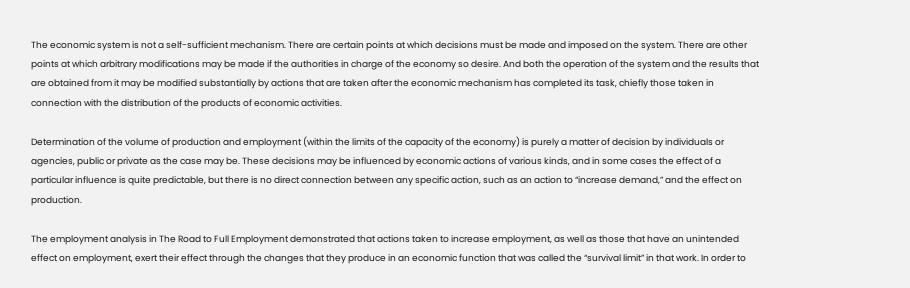The economic system is not a self-sufficient mechanism. There are certain points at which decisions must be made and imposed on the system. There are other points at which arbitrary modifications may be made if the authorities in charge of the economy so desire. And both the operation of the system and the results that are obtained from it may be modified substantially by actions that are taken after the economic mechanism has completed its task, chiefly those taken in connection with the distribution of the products of economic activities.

Determination of the volume of production and employment (within the limits of the capacity of the economy) is purely a matter of decision by individuals or agencies, public or private as the case may be. These decisions may be influenced by economic actions of various kinds, and in some cases the effect of a particular influence is quite predictable, but there is no direct connection between any specific action, such as an action to “increase demand,” and the effect on production.

The employment analysis in The Road to Full Employment demonstrated that actions taken to increase employment, as well as those that have an unintended effect on employment, exert their effect through the changes that they produce in an economic function that was called the “survival limit” in that work. In order to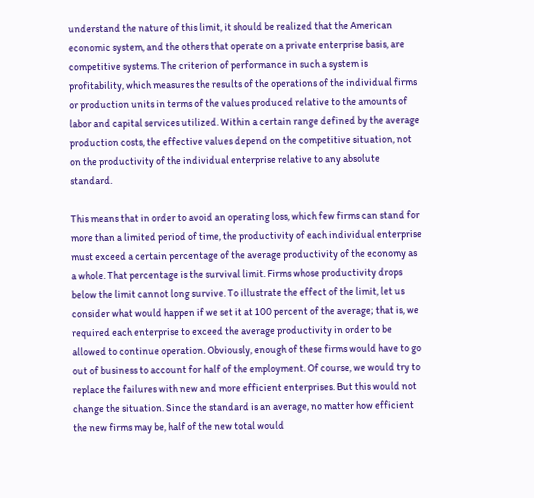understand the nature of this limit, it should be realized that the American economic system, and the others that operate on a private enterprise basis, are competitive systems. The criterion of performance in such a system is profitability, which measures the results of the operations of the individual firms or production units in terms of the values produced relative to the amounts of labor and capital services utilized. Within a certain range defined by the average production costs, the effective values depend on the competitive situation, not on the productivity of the individual enterprise relative to any absolute standard.

This means that in order to avoid an operating loss, which few firms can stand for more than a limited period of time, the productivity of each individual enterprise must exceed a certain percentage of the average productivity of the economy as a whole. That percentage is the survival limit. Firms whose productivity drops below the limit cannot long survive. To illustrate the effect of the limit, let us consider what would happen if we set it at 100 percent of the average; that is, we required each enterprise to exceed the average productivity in order to be allowed to continue operation. Obviously, enough of these firms would have to go out of business to account for half of the employment. Of course, we would try to replace the failures with new and more efficient enterprises. But this would not change the situation. Since the standard is an average, no matter how efficient the new firms may be, half of the new total would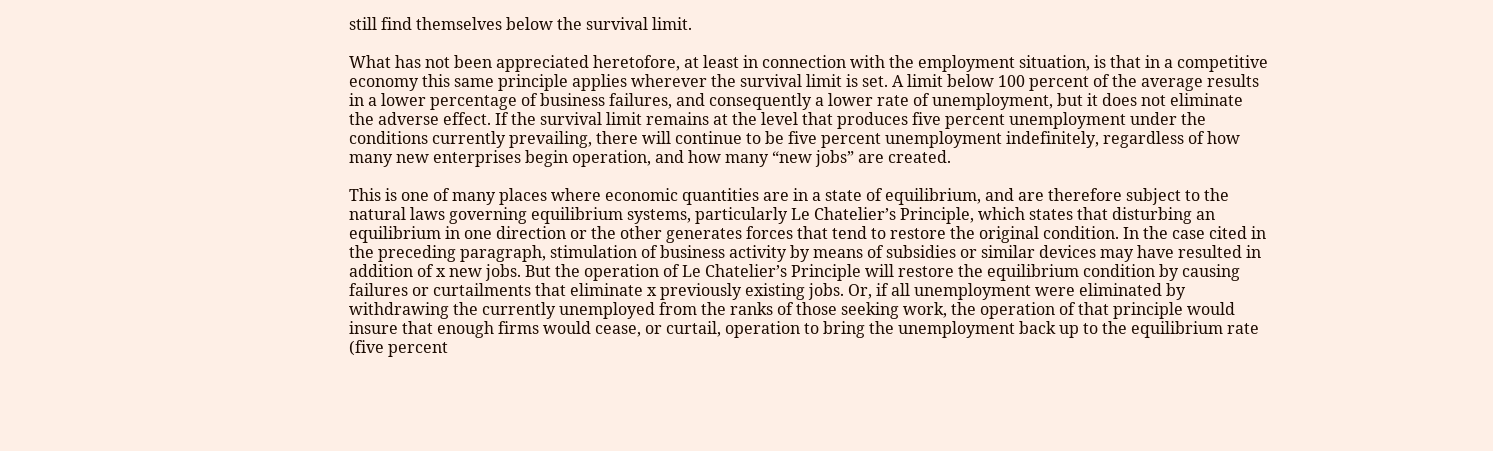still find themselves below the survival limit.

What has not been appreciated heretofore, at least in connection with the employment situation, is that in a competitive economy this same principle applies wherever the survival limit is set. A limit below 100 percent of the average results in a lower percentage of business failures, and consequently a lower rate of unemployment, but it does not eliminate the adverse effect. If the survival limit remains at the level that produces five percent unemployment under the conditions currently prevailing, there will continue to be five percent unemployment indefinitely, regardless of how many new enterprises begin operation, and how many “new jobs” are created.

This is one of many places where economic quantities are in a state of equilibrium, and are therefore subject to the natural laws governing equilibrium systems, particularly Le Chatelier’s Principle, which states that disturbing an equilibrium in one direction or the other generates forces that tend to restore the original condition. In the case cited in the preceding paragraph, stimulation of business activity by means of subsidies or similar devices may have resulted in addition of x new jobs. But the operation of Le Chatelier’s Principle will restore the equilibrium condition by causing failures or curtailments that eliminate x previously existing jobs. Or, if all unemployment were eliminated by withdrawing the currently unemployed from the ranks of those seeking work, the operation of that principle would insure that enough firms would cease, or curtail, operation to bring the unemployment back up to the equilibrium rate (five percent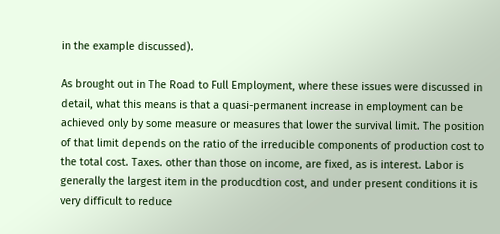in the example discussed).

As brought out in The Road to Full Employment, where these issues were discussed in detail, what this means is that a quasi-permanent increase in employment can be achieved only by some measure or measures that lower the survival limit. The position of that limit depends on the ratio of the irreducible components of production cost to the total cost. Taxes. other than those on income, are fixed, as is interest. Labor is generally the largest item in the producdtion cost, and under present conditions it is very difficult to reduce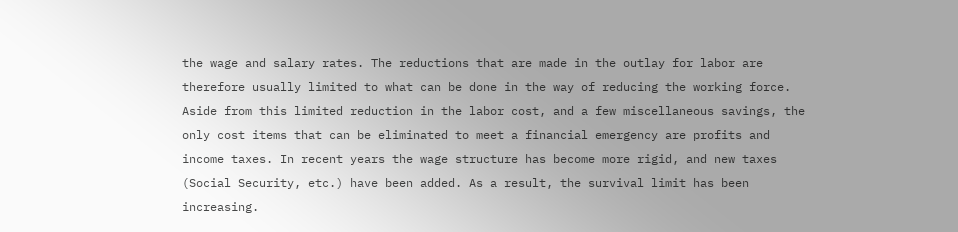the wage and salary rates. The reductions that are made in the outlay for labor are therefore usually limited to what can be done in the way of reducing the working force. Aside from this limited reduction in the labor cost, and a few miscellaneous savings, the only cost items that can be eliminated to meet a financial emergency are profits and income taxes. In recent years the wage structure has become more rigid, and new taxes (Social Security, etc.) have been added. As a result, the survival limit has been increasing.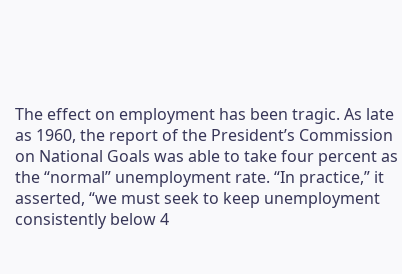The effect on employment has been tragic. As late as 1960, the report of the President’s Commission on National Goals was able to take four percent as the “normal” unemployment rate. “In practice,” it asserted, “we must seek to keep unemployment consistently below 4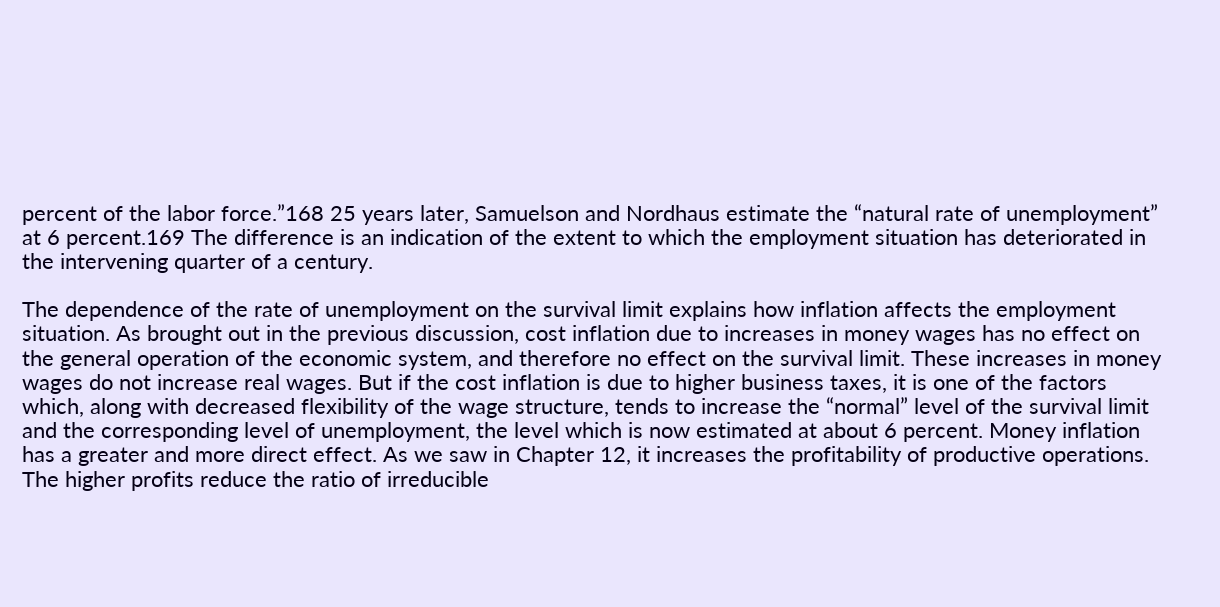percent of the labor force.”168 25 years later, Samuelson and Nordhaus estimate the “natural rate of unemployment” at 6 percent.169 The difference is an indication of the extent to which the employment situation has deteriorated in the intervening quarter of a century.

The dependence of the rate of unemployment on the survival limit explains how inflation affects the employment situation. As brought out in the previous discussion, cost inflation due to increases in money wages has no effect on the general operation of the economic system, and therefore no effect on the survival limit. These increases in money wages do not increase real wages. But if the cost inflation is due to higher business taxes, it is one of the factors which, along with decreased flexibility of the wage structure, tends to increase the “normal” level of the survival limit and the corresponding level of unemployment, the level which is now estimated at about 6 percent. Money inflation has a greater and more direct effect. As we saw in Chapter 12, it increases the profitability of productive operations. The higher profits reduce the ratio of irreducible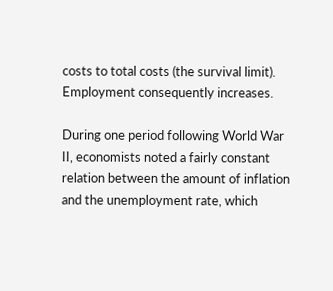costs to total costs (the survival limit). Employment consequently increases.

During one period following World War II, economists noted a fairly constant relation between the amount of inflation and the unemployment rate, which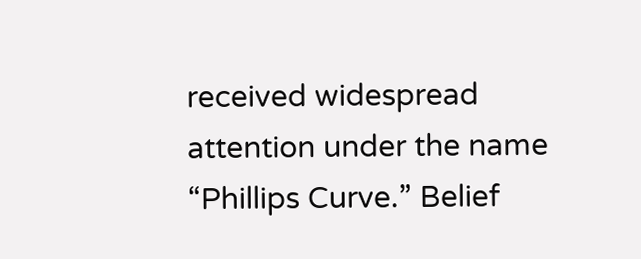received widespread attention under the name “Phillips Curve.” Belief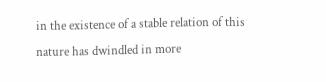in the existence of a stable relation of this nature has dwindled in more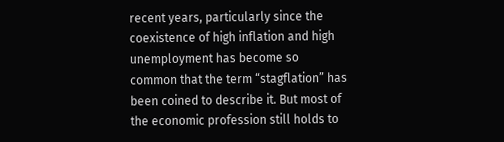recent years, particularly since the coexistence of high inflation and high unemployment has become so common that the term “stagflation” has been coined to describe it. But most of the economic profession still holds to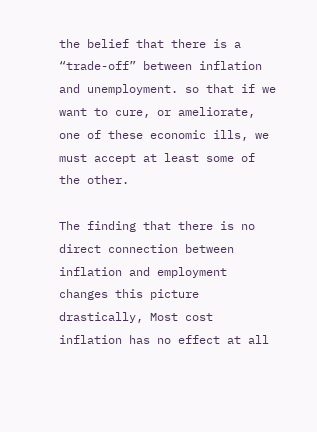the belief that there is a “trade-off” between inflation and unemployment. so that if we want to cure, or ameliorate, one of these economic ills, we must accept at least some of the other.

The finding that there is no direct connection between inflation and employment changes this picture drastically, Most cost inflation has no effect at all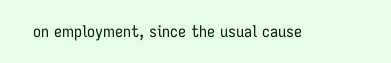on employment, since the usual cause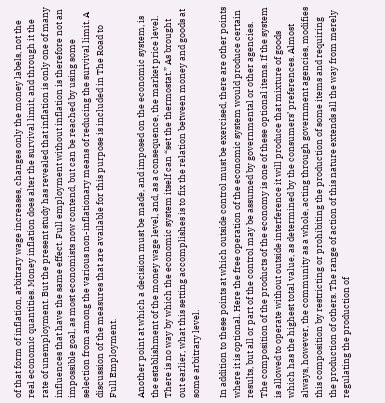of that form of inflation, arbitrary wage increases, changes only the money labels, not the real economic quantities. Money inflation does alter the survival limit, and through it the rate of unemployment. But the present study has revealed that inflation is only one of many influences that have the same effect. Full employment without inflation is therefore not an impossible goal, as most economists now contend, but can be reached by using some selection from among the various non-inflationary means of reducing the survival limit. A discussion of the measures that are available for this purpose is included in The Road to Full Employment.

Another point at which a decision must be made, and imposed on the economic system, is the establishment of the money wage level, and, as a consequence, the market price level. There is no way by which the economic system itself can “set the thermostat.” As brought out earlier, what this setting accomplishes is to fix the relation between money and goods at some arbitrary level.

In addition to these points at which outside control must be exercised, there are other points where it is optional. Here the free operation of the economic system would produce certain results, but all or part of the control may be assumed by governmental or other agencies. The composition of the products of the economy is one of these optional items. If the system is allowed to operate without outside interference it will produce that mixture of goods which has the highest total value, as determined by the consumers’ preferences. Almost always, however, the community as a whole, acting through government agencies, modifies this composition by restricting or prohibiting the production of some items and requiring the production of others. The range of action of this nature extends all the way from merely regulating the production of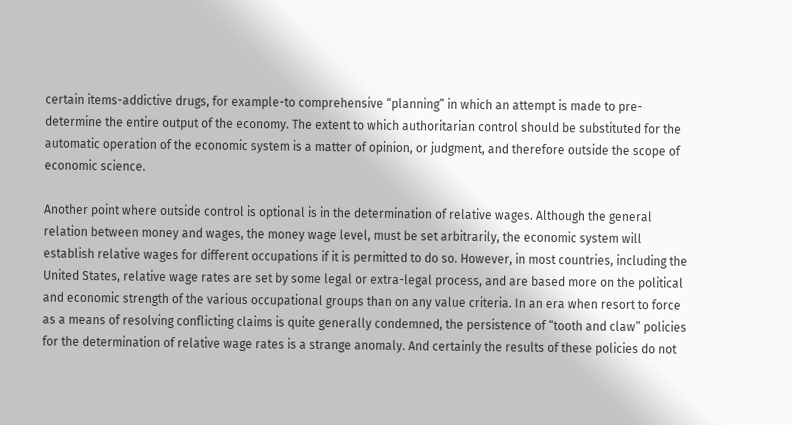certain items-addictive drugs, for example-to comprehensive “planning” in which an attempt is made to pre-determine the entire output of the economy. The extent to which authoritarian control should be substituted for the automatic operation of the economic system is a matter of opinion, or judgment, and therefore outside the scope of economic science.

Another point where outside control is optional is in the determination of relative wages. Although the general relation between money and wages, the money wage level, must be set arbitrarily, the economic system will establish relative wages for different occupations if it is permitted to do so. However, in most countries, including the United States, relative wage rates are set by some legal or extra-legal process, and are based more on the political and economic strength of the various occupational groups than on any value criteria. In an era when resort to force as a means of resolving conflicting claims is quite generally condemned, the persistence of “tooth and claw” policies for the determination of relative wage rates is a strange anomaly. And certainly the results of these policies do not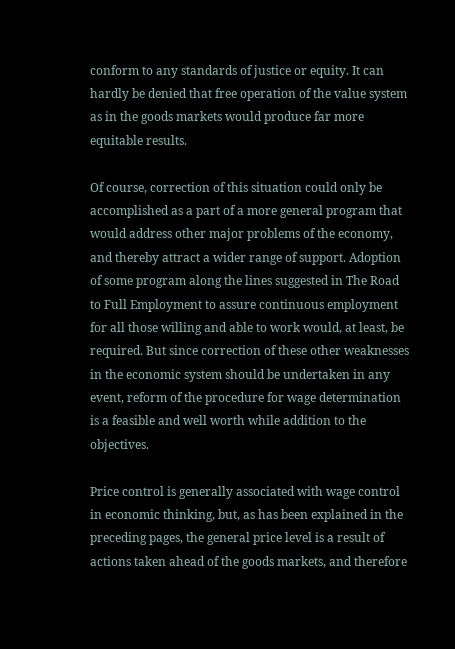conform to any standards of justice or equity. It can hardly be denied that free operation of the value system as in the goods markets would produce far more equitable results.

Of course, correction of this situation could only be accomplished as a part of a more general program that would address other major problems of the economy, and thereby attract a wider range of support. Adoption of some program along the lines suggested in The Road to Full Employment to assure continuous employment for all those willing and able to work would, at least, be required. But since correction of these other weaknesses in the economic system should be undertaken in any event, reform of the procedure for wage determination is a feasible and well worth while addition to the objectives.

Price control is generally associated with wage control in economic thinking, but, as has been explained in the preceding pages, the general price level is a result of actions taken ahead of the goods markets, and therefore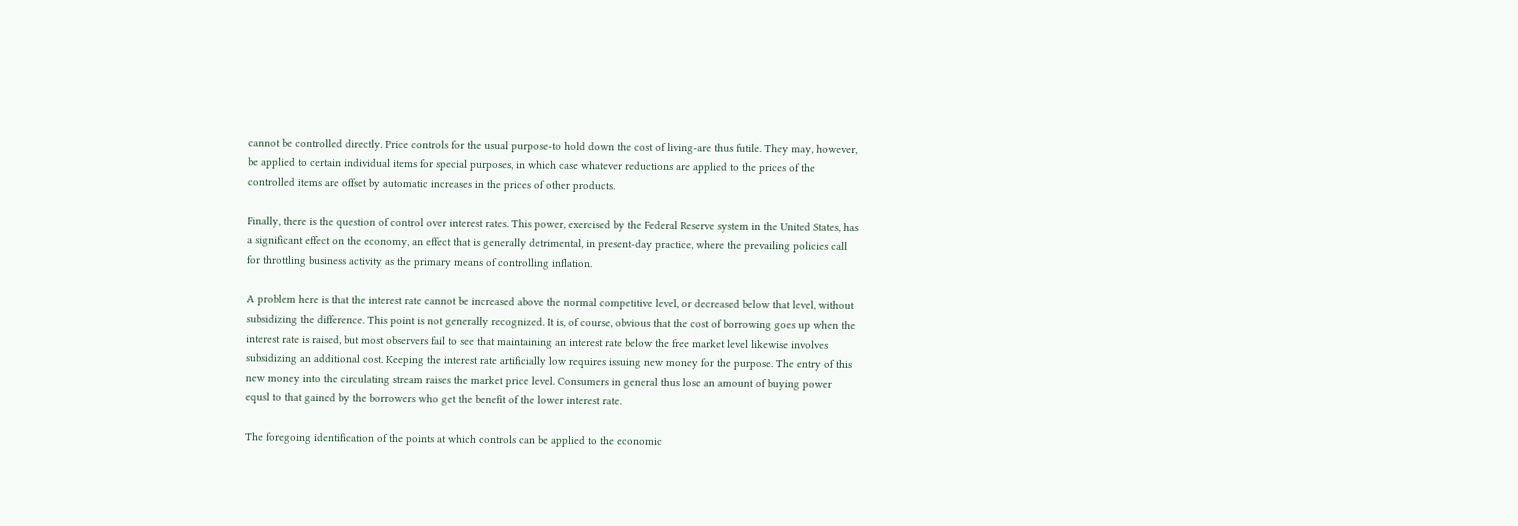cannot be controlled directly. Price controls for the usual purpose-to hold down the cost of living-are thus futile. They may, however, be applied to certain individual items for special purposes, in which case whatever reductions are applied to the prices of the controlled items are offset by automatic increases in the prices of other products.

Finally, there is the question of control over interest rates. This power, exercised by the Federal Reserve system in the United States, has a significant effect on the economy, an effect that is generally detrimental, in present-day practice, where the prevailing policies call for throttling business activity as the primary means of controlling inflation.

A problem here is that the interest rate cannot be increased above the normal competitive level, or decreased below that level, without subsidizing the difference. This point is not generally recognized. It is, of course, obvious that the cost of borrowing goes up when the interest rate is raised, but most observers fail to see that maintaining an interest rate below the free market level likewise involves subsidizing an additional cost. Keeping the interest rate artificially low requires issuing new money for the purpose. The entry of this new money into the circulating stream raises the market price level. Consumers in general thus lose an amount of buying power equsl to that gained by the borrowers who get the benefit of the lower interest rate.

The foregoing identification of the points at which controls can be applied to the economic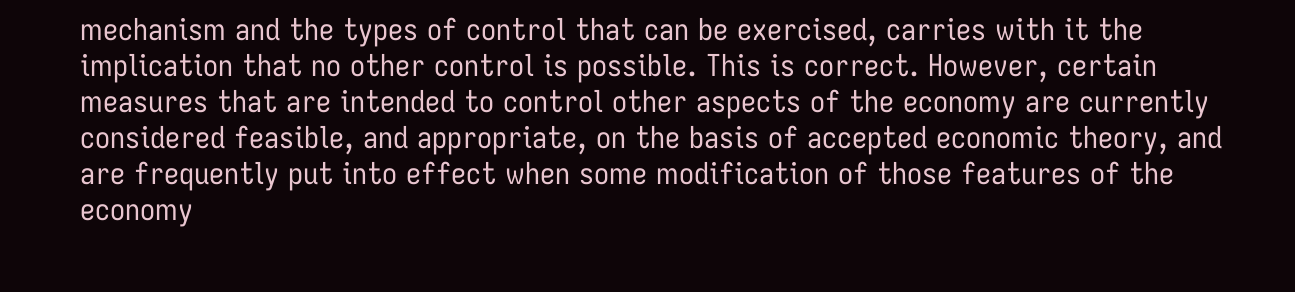mechanism and the types of control that can be exercised, carries with it the implication that no other control is possible. This is correct. However, certain measures that are intended to control other aspects of the economy are currently considered feasible, and appropriate, on the basis of accepted economic theory, and are frequently put into effect when some modification of those features of the economy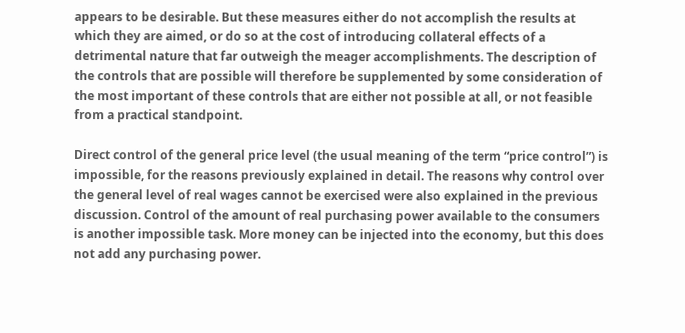appears to be desirable. But these measures either do not accomplish the results at which they are aimed, or do so at the cost of introducing collateral effects of a detrimental nature that far outweigh the meager accomplishments. The description of the controls that are possible will therefore be supplemented by some consideration of the most important of these controls that are either not possible at all, or not feasible from a practical standpoint.

Direct control of the general price level (the usual meaning of the term “price control”) is impossible, for the reasons previously explained in detail. The reasons why control over the general level of real wages cannot be exercised were also explained in the previous discussion. Control of the amount of real purchasing power available to the consumers is another impossible task. More money can be injected into the economy, but this does not add any purchasing power.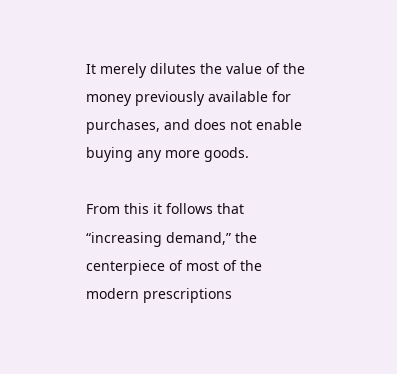It merely dilutes the value of the money previously available for purchases, and does not enable buying any more goods.

From this it follows that “increasing demand,” the centerpiece of most of the modern prescriptions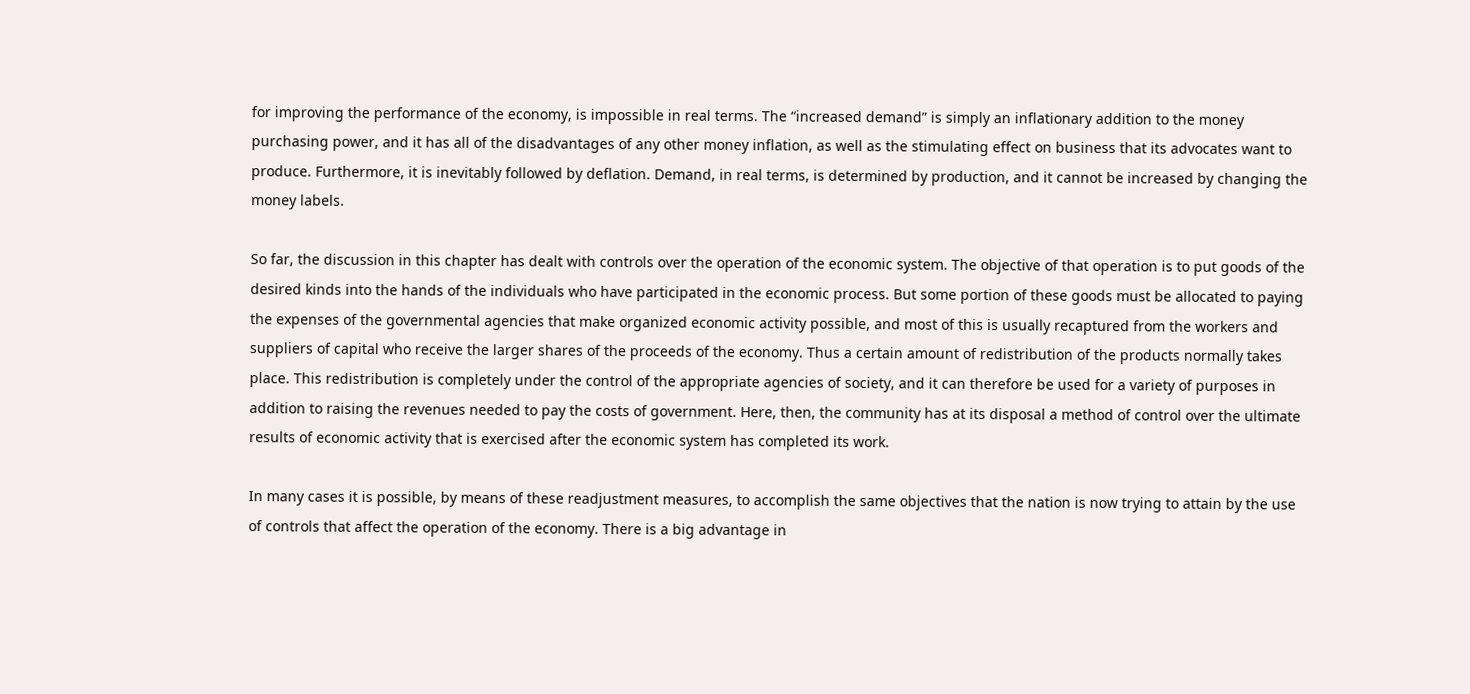for improving the performance of the economy, is impossible in real terms. The “increased demand” is simply an inflationary addition to the money purchasing power, and it has all of the disadvantages of any other money inflation, as well as the stimulating effect on business that its advocates want to produce. Furthermore, it is inevitably followed by deflation. Demand, in real terms, is determined by production, and it cannot be increased by changing the money labels.

So far, the discussion in this chapter has dealt with controls over the operation of the economic system. The objective of that operation is to put goods of the desired kinds into the hands of the individuals who have participated in the economic process. But some portion of these goods must be allocated to paying the expenses of the governmental agencies that make organized economic activity possible, and most of this is usually recaptured from the workers and suppliers of capital who receive the larger shares of the proceeds of the economy. Thus a certain amount of redistribution of the products normally takes place. This redistribution is completely under the control of the appropriate agencies of society, and it can therefore be used for a variety of purposes in addition to raising the revenues needed to pay the costs of government. Here, then, the community has at its disposal a method of control over the ultimate results of economic activity that is exercised after the economic system has completed its work.

In many cases it is possible, by means of these readjustment measures, to accomplish the same objectives that the nation is now trying to attain by the use of controls that affect the operation of the economy. There is a big advantage in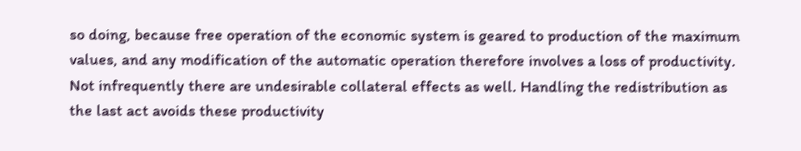so doing, because free operation of the economic system is geared to production of the maximum values, and any modification of the automatic operation therefore involves a loss of productivity. Not infrequently there are undesirable collateral effects as well. Handling the redistribution as the last act avoids these productivity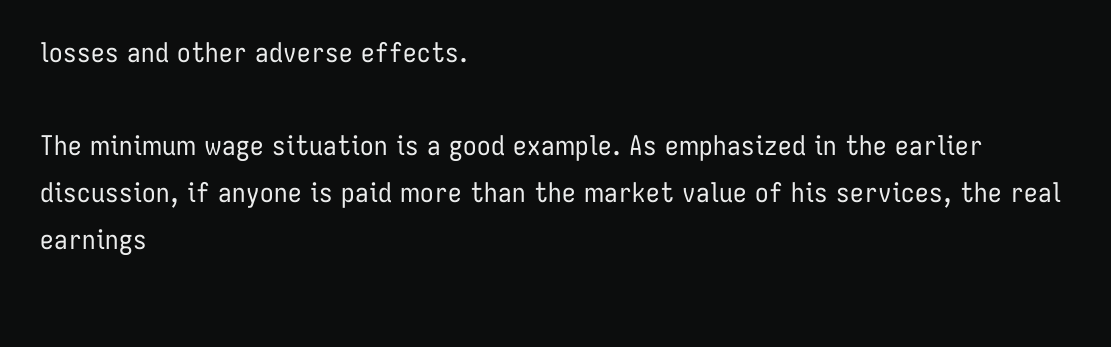losses and other adverse effects.

The minimum wage situation is a good example. As emphasized in the earlier discussion, if anyone is paid more than the market value of his services, the real earnings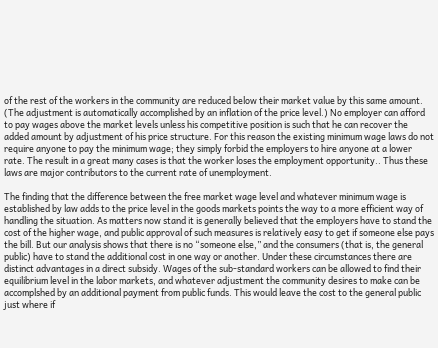of the rest of the workers in the community are reduced below their market value by this same amount. (The adjustment is automatically accomplished by an inflation of the price level.) No employer can afford to pay wages above the market levels unless his competitive position is such that he can recover the added amount by adjustment of his price structure. For this reason the existing minimum wage laws do not require anyone to pay the minimum wage; they simply forbid the employers to hire anyone at a lower rate. The result in a great many cases is that the worker loses the employment opportunity.. Thus these laws are major contributors to the current rate of unemployment.

The finding that the difference between the free market wage level and whatever minimum wage is established by law adds to the price level in the goods markets points the way to a more efficient way of handling the situation. As matters now stand it is generally believed that the employers have to stand the cost of the higher wage, and public approval of such measures is relatively easy to get if someone else pays the bill. But our analysis shows that there is no “someone else,” and the consumers (that is, the general public) have to stand the additional cost in one way or another. Under these circumstances there are distinct advantages in a direct subsidy. Wages of the sub-standard workers can be allowed to find their equilibrium level in the labor markets, and whatever adjustment the community desires to make can be accomplshed by an additional payment from public funds. This would leave the cost to the general public just where if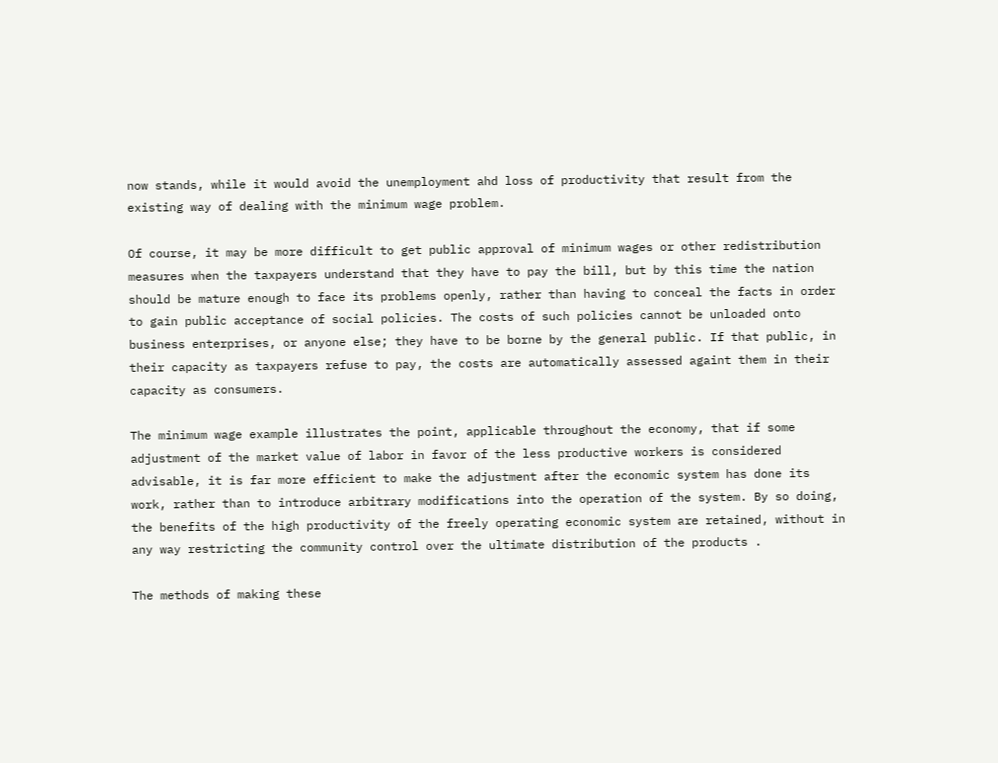now stands, while it would avoid the unemployment ahd loss of productivity that result from the existing way of dealing with the minimum wage problem.

Of course, it may be more difficult to get public approval of minimum wages or other redistribution measures when the taxpayers understand that they have to pay the bill, but by this time the nation should be mature enough to face its problems openly, rather than having to conceal the facts in order to gain public acceptance of social policies. The costs of such policies cannot be unloaded onto business enterprises, or anyone else; they have to be borne by the general public. If that public, in their capacity as taxpayers refuse to pay, the costs are automatically assessed againt them in their capacity as consumers.

The minimum wage example illustrates the point, applicable throughout the economy, that if some adjustment of the market value of labor in favor of the less productive workers is considered advisable, it is far more efficient to make the adjustment after the economic system has done its work, rather than to introduce arbitrary modifications into the operation of the system. By so doing, the benefits of the high productivity of the freely operating economic system are retained, without in any way restricting the community control over the ultimate distribution of the products .

The methods of making these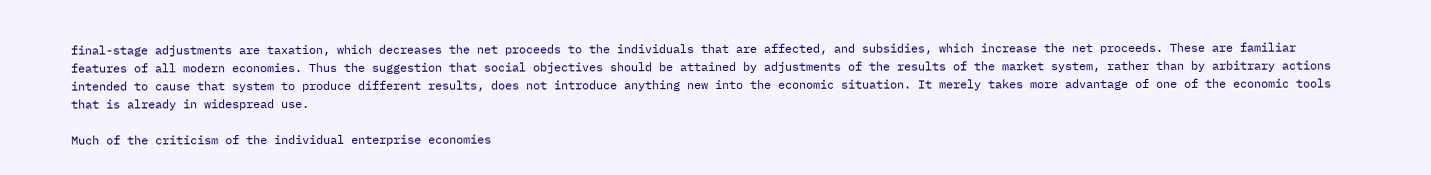final-stage adjustments are taxation, which decreases the net proceeds to the individuals that are affected, and subsidies, which increase the net proceeds. These are familiar features of all modern economies. Thus the suggestion that social objectives should be attained by adjustments of the results of the market system, rather than by arbitrary actions intended to cause that system to produce different results, does not introduce anything new into the economic situation. It merely takes more advantage of one of the economic tools that is already in widespread use.

Much of the criticism of the individual enterprise economies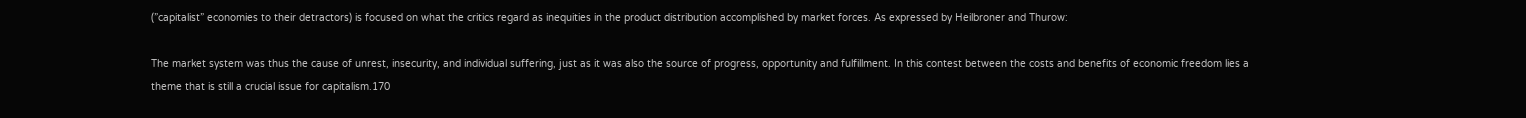(”capitalist” economies to their detractors) is focused on what the critics regard as inequities in the product distribution accomplished by market forces. As expressed by Heilbroner and Thurow:

The market system was thus the cause of unrest, insecurity, and individual suffering, just as it was also the source of progress, opportunity and fulfillment. In this contest between the costs and benefits of economic freedom lies a theme that is still a crucial issue for capitalism.170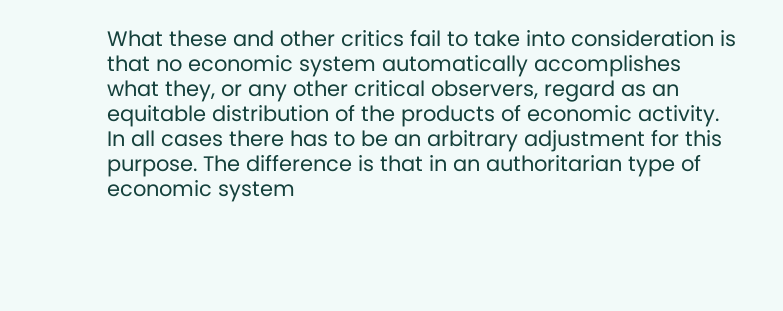What these and other critics fail to take into consideration is that no economic system automatically accomplishes what they, or any other critical observers, regard as an equitable distribution of the products of economic activity. In all cases there has to be an arbitrary adjustment for this purpose. The difference is that in an authoritarian type of economic system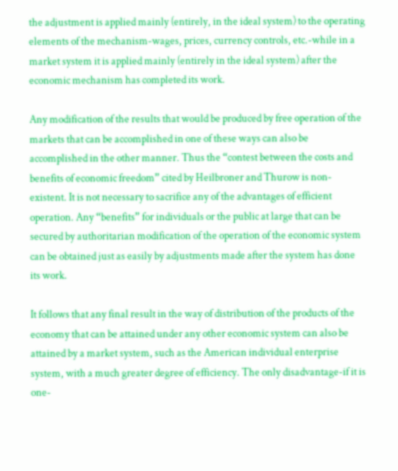the adjustment is applied mainly (entirely, in the ideal system) to the operating elements of the mechanism-wages, prices, currency controls, etc.-while in a market system it is applied mainly (entirely in the ideal system) after the economic mechanism has completed its work.

Any modification of the results that would be produced by free operation of the markets that can be accomplished in one of these ways can also be accomplished in the other manner. Thus the “contest between the costs and benefits of economic freedom” cited by Heilbroner and Thurow is non-existent. It is not necessary to sacrifice any of the advantages of efficient operation. Any “benefits” for individuals or the public at large that can be secured by authoritarian modification of the operation of the economic system can be obtained just as easily by adjustments made after the system has done its work.

It follows that any final result in the way of distribution of the products of the economy that can be attained under any other economic system can also be attained by a market system, such as the American individual enterprise system, with a much greater degree of efficiency. The only disadvantage-if it is one-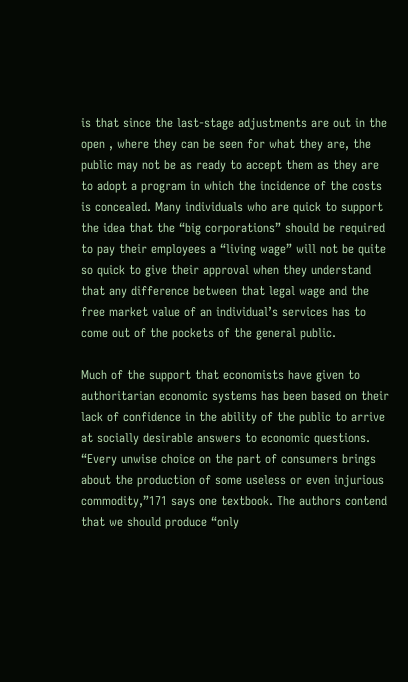is that since the last-stage adjustments are out in the open , where they can be seen for what they are, the public may not be as ready to accept them as they are to adopt a program in which the incidence of the costs is concealed. Many individuals who are quick to support the idea that the “big corporations” should be required to pay their employees a “living wage” will not be quite so quick to give their approval when they understand that any difference between that legal wage and the free market value of an individual’s services has to come out of the pockets of the general public.

Much of the support that economists have given to authoritarian economic systems has been based on their lack of confidence in the ability of the public to arrive at socially desirable answers to economic questions. “Every unwise choice on the part of consumers brings about the production of some useless or even injurious commodity,”171 says one textbook. The authors contend that we should produce “only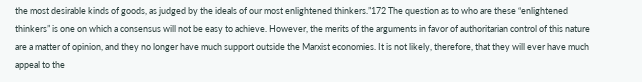the most desirable kinds of goods, as judged by the ideals of our most enlightened thinkers.”172 The question as to who are these “enlightened thinkers” is one on which a consensus will not be easy to achieve. However, the merits of the arguments in favor of authoritarian control of this nature are a matter of opinion, and they no longer have much support outside the Marxist economies. It is not likely, therefore, that they will ever have much appeal to the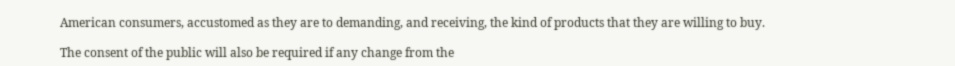American consumers, accustomed as they are to demanding, and receiving, the kind of products that they are willing to buy.

The consent of the public will also be required if any change from the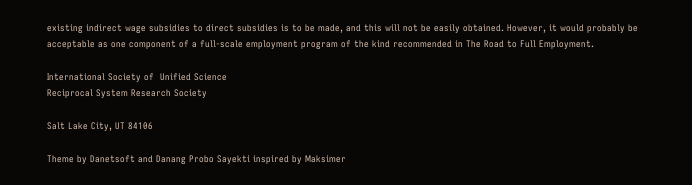existing indirect wage subsidies to direct subsidies is to be made, and this will not be easily obtained. However, it would probably be acceptable as one component of a full-scale employment program of the kind recommended in The Road to Full Employment.

International Society of  Unified Science
Reciprocal System Research Society

Salt Lake City, UT 84106

Theme by Danetsoft and Danang Probo Sayekti inspired by Maksimer